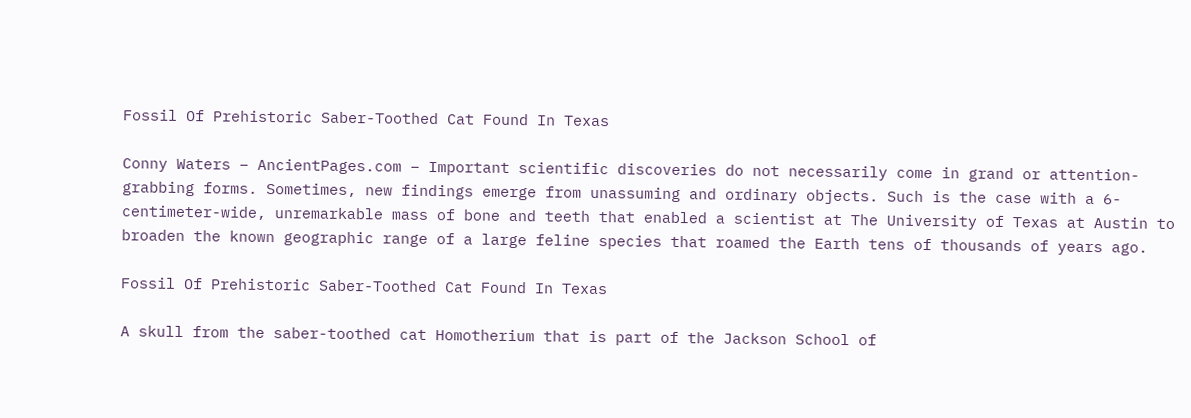Fossil Of Prehistoric Saber-Toothed Cat Found In Texas

Conny Waters – AncientPages.com – Important scientific discoveries do not necessarily come in grand or attention-grabbing forms. Sometimes, new findings emerge from unassuming and ordinary objects. Such is the case with a 6-centimeter-wide, unremarkable mass of bone and teeth that enabled a scientist at The University of Texas at Austin to broaden the known geographic range of a large feline species that roamed the Earth tens of thousands of years ago.

Fossil Of Prehistoric Saber-Toothed Cat Found In Texas

A skull from the saber-toothed cat Homotherium that is part of the Jackson School of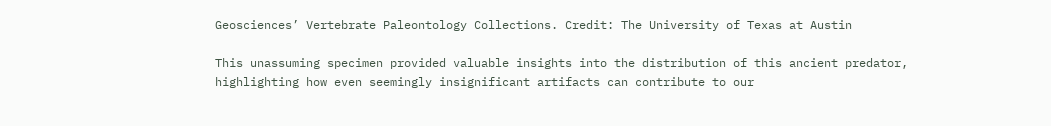Geosciences’ Vertebrate Paleontology Collections. Credit: The University of Texas at Austin

This unassuming specimen provided valuable insights into the distribution of this ancient predator, highlighting how even seemingly insignificant artifacts can contribute to our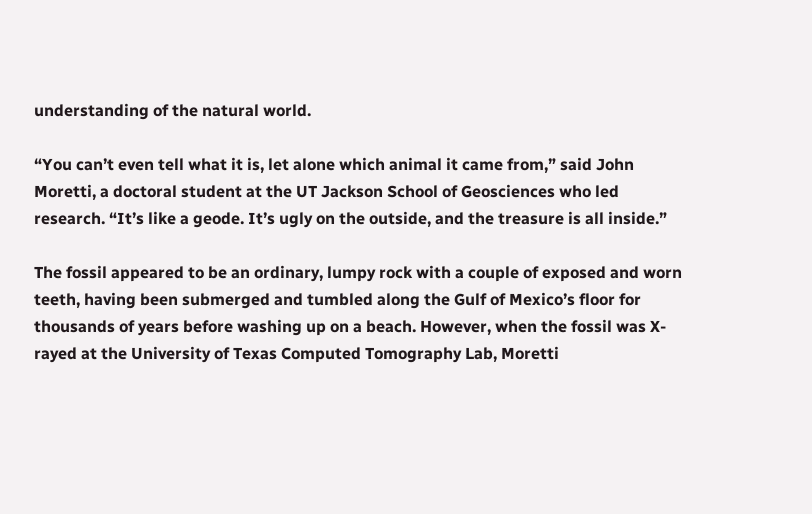understanding of the natural world.

“You can’t even tell what it is, let alone which animal it came from,” said John Moretti, a doctoral student at the UT Jackson School of Geosciences who led research. “It’s like a geode. It’s ugly on the outside, and the treasure is all inside.”

The fossil appeared to be an ordinary, lumpy rock with a couple of exposed and worn teeth, having been submerged and tumbled along the Gulf of Mexico’s floor for thousands of years before washing up on a beach. However, when the fossil was X-rayed at the University of Texas Computed Tomography Lab, Moretti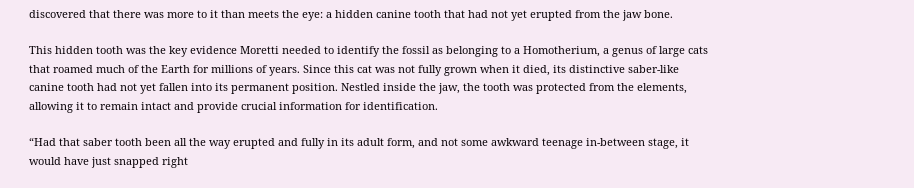discovered that there was more to it than meets the eye: a hidden canine tooth that had not yet erupted from the jaw bone.

This hidden tooth was the key evidence Moretti needed to identify the fossil as belonging to a Homotherium, a genus of large cats that roamed much of the Earth for millions of years. Since this cat was not fully grown when it died, its distinctive saber-like canine tooth had not yet fallen into its permanent position. Nestled inside the jaw, the tooth was protected from the elements, allowing it to remain intact and provide crucial information for identification.

“Had that saber tooth been all the way erupted and fully in its adult form, and not some awkward teenage in-between stage, it would have just snapped right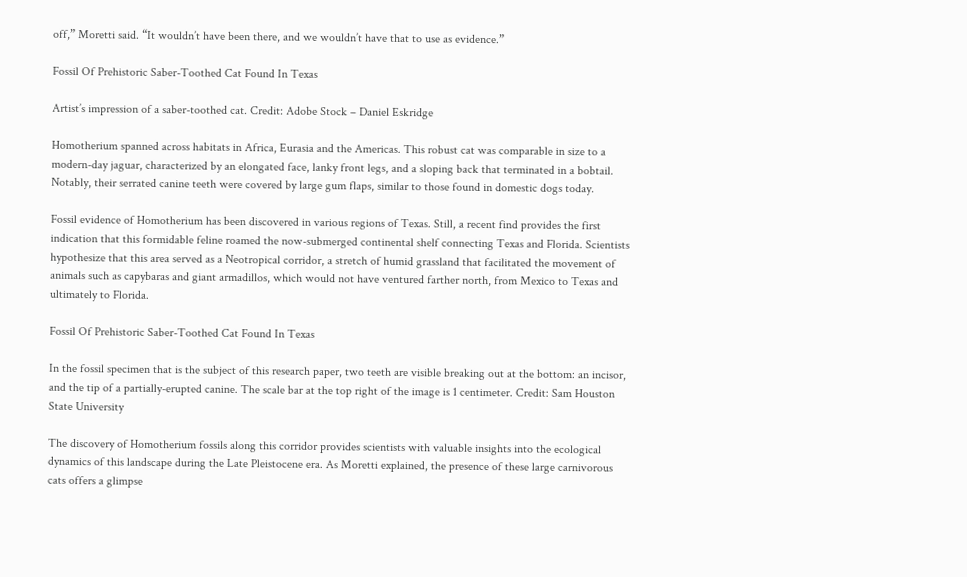off,” Moretti said. “It wouldn’t have been there, and we wouldn’t have that to use as evidence.”

Fossil Of Prehistoric Saber-Toothed Cat Found In Texas

Artist’s impression of a saber-toothed cat. Credit: Adobe Stock – Daniel Eskridge

Homotherium spanned across habitats in Africa, Eurasia and the Americas. This robust cat was comparable in size to a modern-day jaguar, characterized by an elongated face, lanky front legs, and a sloping back that terminated in a bobtail. Notably, their serrated canine teeth were covered by large gum flaps, similar to those found in domestic dogs today.

Fossil evidence of Homotherium has been discovered in various regions of Texas. Still, a recent find provides the first indication that this formidable feline roamed the now-submerged continental shelf connecting Texas and Florida. Scientists hypothesize that this area served as a Neotropical corridor, a stretch of humid grassland that facilitated the movement of animals such as capybaras and giant armadillos, which would not have ventured farther north, from Mexico to Texas and ultimately to Florida.

Fossil Of Prehistoric Saber-Toothed Cat Found In Texas

In the fossil specimen that is the subject of this research paper, two teeth are visible breaking out at the bottom: an incisor, and the tip of a partially-erupted canine. The scale bar at the top right of the image is 1 centimeter. Credit: Sam Houston State University

The discovery of Homotherium fossils along this corridor provides scientists with valuable insights into the ecological dynamics of this landscape during the Late Pleistocene era. As Moretti explained, the presence of these large carnivorous cats offers a glimpse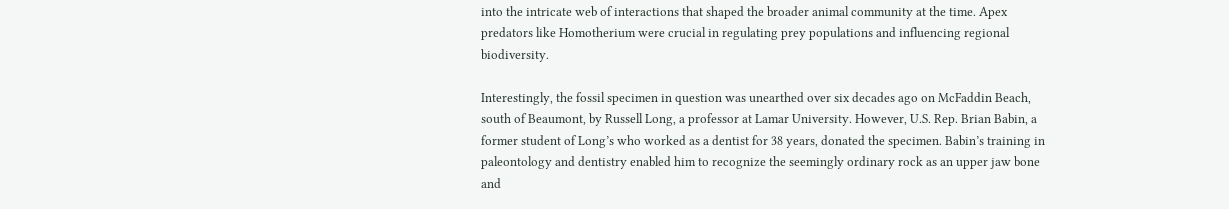into the intricate web of interactions that shaped the broader animal community at the time. Apex predators like Homotherium were crucial in regulating prey populations and influencing regional biodiversity.

Interestingly, the fossil specimen in question was unearthed over six decades ago on McFaddin Beach, south of Beaumont, by Russell Long, a professor at Lamar University. However, U.S. Rep. Brian Babin, a former student of Long’s who worked as a dentist for 38 years, donated the specimen. Babin’s training in paleontology and dentistry enabled him to recognize the seemingly ordinary rock as an upper jaw bone and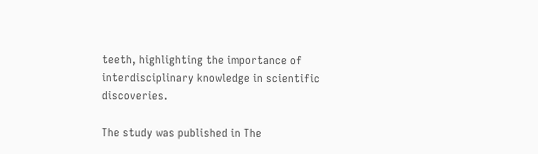teeth, highlighting the importance of interdisciplinary knowledge in scientific discoveries.

The study was published in The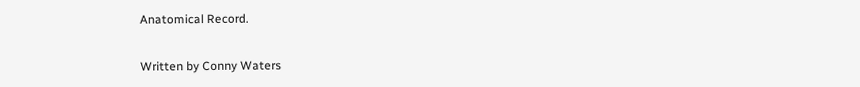Anatomical Record.

Written by Conny Waters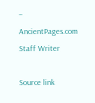– AncientPages.com Staff Writer

Source link